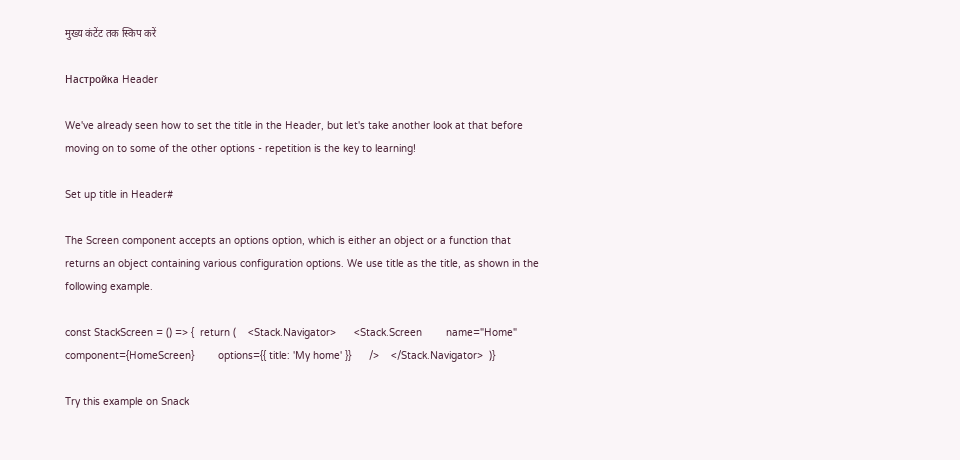मुख्य कंटेंट तक स्किप करें

Настройка Header

We've already seen how to set the title in the Header, but let's take another look at that before moving on to some of the other options - repetition is the key to learning!

Set up title in Header#

The Screen component accepts an options option, which is either an object or a function that returns an object containing various configuration options. We use title as the title, as shown in the following example.

const StackScreen = () => {  return (    <Stack.Navigator>      <Stack.Screen        name="Home"        component={HomeScreen}        options={{ title: 'My home' }}      />    </Stack.Navigator>  )}

Try this example on Snack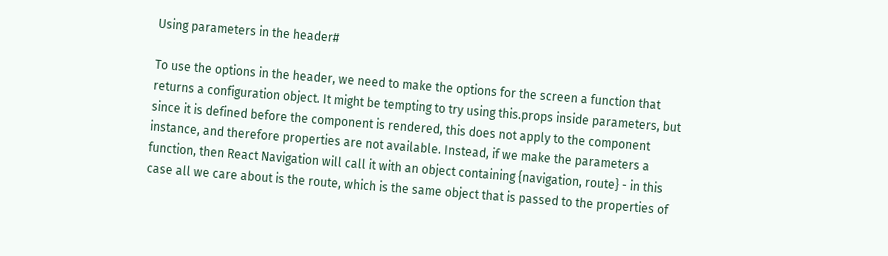Using parameters in the header#

To use the options in the header, we need to make the options for the screen a function that returns a configuration object. It might be tempting to try using this.props inside parameters, but since it is defined before the component is rendered, this does not apply to the component instance, and therefore properties are not available. Instead, if we make the parameters a function, then React Navigation will call it with an object containing {navigation, route} - in this case all we care about is the route, which is the same object that is passed to the properties of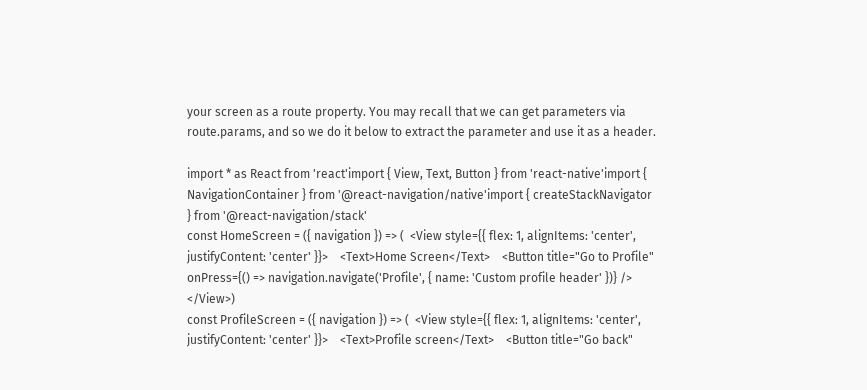your screen as a route property. You may recall that we can get parameters via route.params, and so we do it below to extract the parameter and use it as a header.

import * as React from 'react'import { View, Text, Button } from 'react-native'import { NavigationContainer } from '@react-navigation/native'import { createStackNavigator } from '@react-navigation/stack'
const HomeScreen = ({ navigation }) => (  <View style={{ flex: 1, alignItems: 'center', justifyContent: 'center' }}>    <Text>Home Screen</Text>    <Button title="Go to Profile" onPress={() => navigation.navigate('Profile', { name: 'Custom profile header' })} />  </View>)
const ProfileScreen = ({ navigation }) => (  <View style={{ flex: 1, alignItems: 'center', justifyContent: 'center' }}>    <Text>Profile screen</Text>    <Button title="Go back"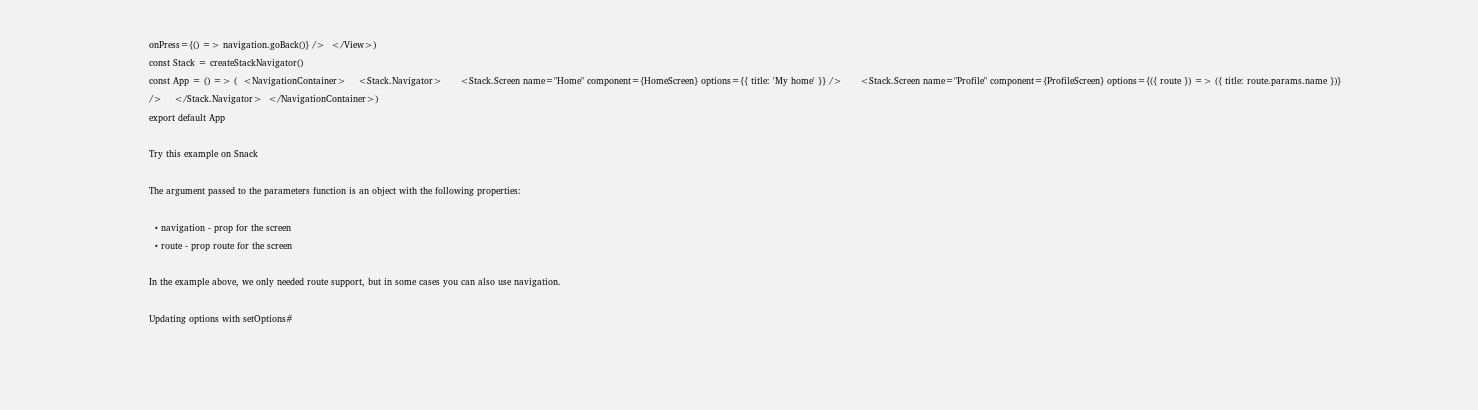onPress={() => navigation.goBack()} />  </View>)
const Stack = createStackNavigator()
const App = () => (  <NavigationContainer>    <Stack.Navigator>      <Stack.Screen name="Home" component={HomeScreen} options={{ title: 'My home' }} />      <Stack.Screen name="Profile" component={ProfileScreen} options={({ route }) => ({ title: route.params.name })} />    </Stack.Navigator>  </NavigationContainer>)
export default App

Try this example on Snack

The argument passed to the parameters function is an object with the following properties:

  • navigation - prop for the screen
  • route - prop route for the screen

In the example above, we only needed route support, but in some cases you can also use navigation.

Updating options with setOptions#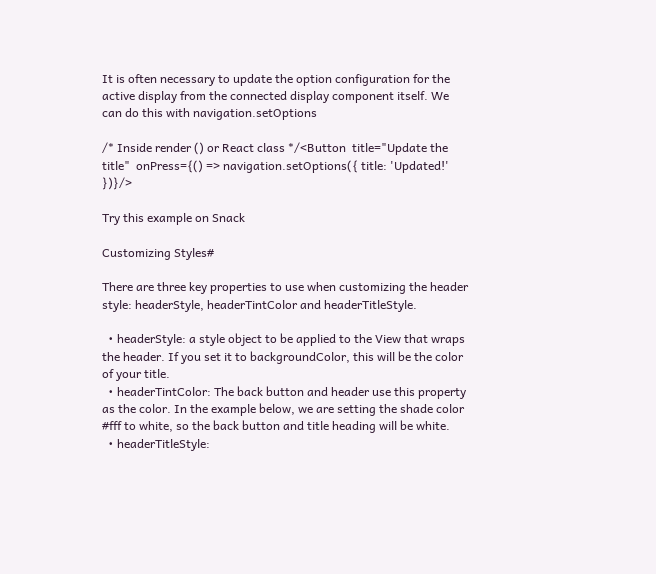It is often necessary to update the option configuration for the active display from the connected display component itself. We can do this with navigation.setOptions

/* Inside render () or React class */<Button  title="Update the title"  onPress={() => navigation.setOptions({ title: 'Updated!' })}/>

Try this example on Snack

Customizing Styles#

There are three key properties to use when customizing the header style: headerStyle, headerTintColor and headerTitleStyle.

  • headerStyle: a style object to be applied to the View that wraps the header. If you set it to backgroundColor, this will be the color of your title.
  • headerTintColor: The back button and header use this property as the color. In the example below, we are setting the shade color #fff to white, so the back button and title heading will be white.
  • headerTitleStyle: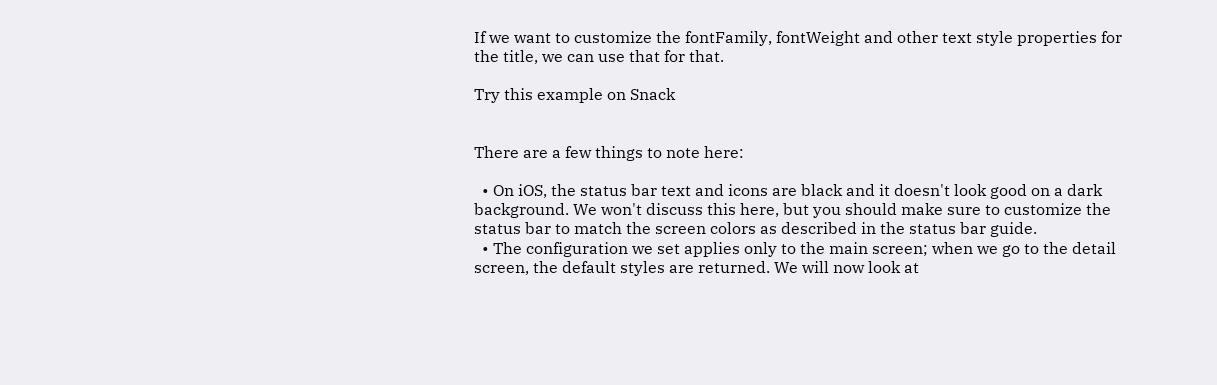If we want to customize the fontFamily, fontWeight and other text style properties for the title, we can use that for that.

Try this example on Snack


There are a few things to note here:

  • On iOS, the status bar text and icons are black and it doesn't look good on a dark background. We won't discuss this here, but you should make sure to customize the status bar to match the screen colors as described in the status bar guide.
  • The configuration we set applies only to the main screen; when we go to the detail screen, the default styles are returned. We will now look at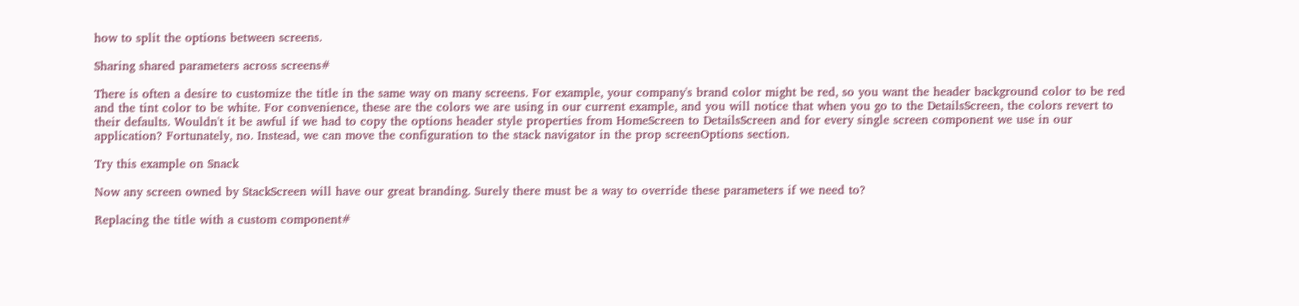how to split the options between screens.

Sharing shared parameters across screens#

There is often a desire to customize the title in the same way on many screens. For example, your company's brand color might be red, so you want the header background color to be red and the tint color to be white. For convenience, these are the colors we are using in our current example, and you will notice that when you go to the DetailsScreen, the colors revert to their defaults. Wouldn't it be awful if we had to copy the options header style properties from HomeScreen to DetailsScreen and for every single screen component we use in our application? Fortunately, no. Instead, we can move the configuration to the stack navigator in the prop screenOptions section.

Try this example on Snack

Now any screen owned by StackScreen will have our great branding. Surely there must be a way to override these parameters if we need to?

Replacing the title with a custom component#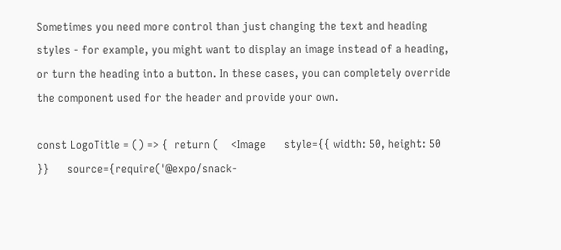Sometimes you need more control than just changing the text and heading styles - for example, you might want to display an image instead of a heading, or turn the heading into a button. In these cases, you can completely override the component used for the header and provide your own.

const LogoTitle = () => {  return (    <Image      style={{ width: 50, height: 50 }}      source={require('@expo/snack-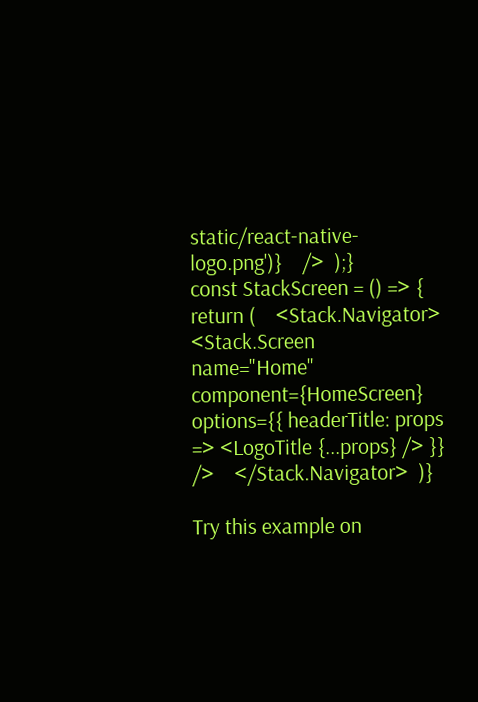static/react-native-logo.png')}    />  );}
const StackScreen = () => {  return (    <Stack.Navigator>      <Stack.Screen        name="Home"        component={HomeScreen}        options={{ headerTitle: props => <LogoTitle {...props} /> }}      />    </Stack.Navigator>  )}

Try this example on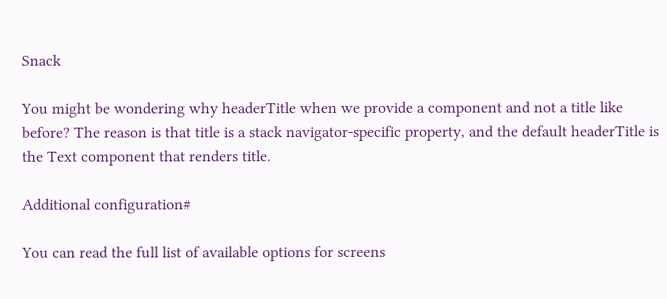Snack

You might be wondering why headerTitle when we provide a component and not a title like before? The reason is that title is a stack navigator-specific property, and the default headerTitle is the Text component that renders title.

Additional configuration#

You can read the full list of available options for screens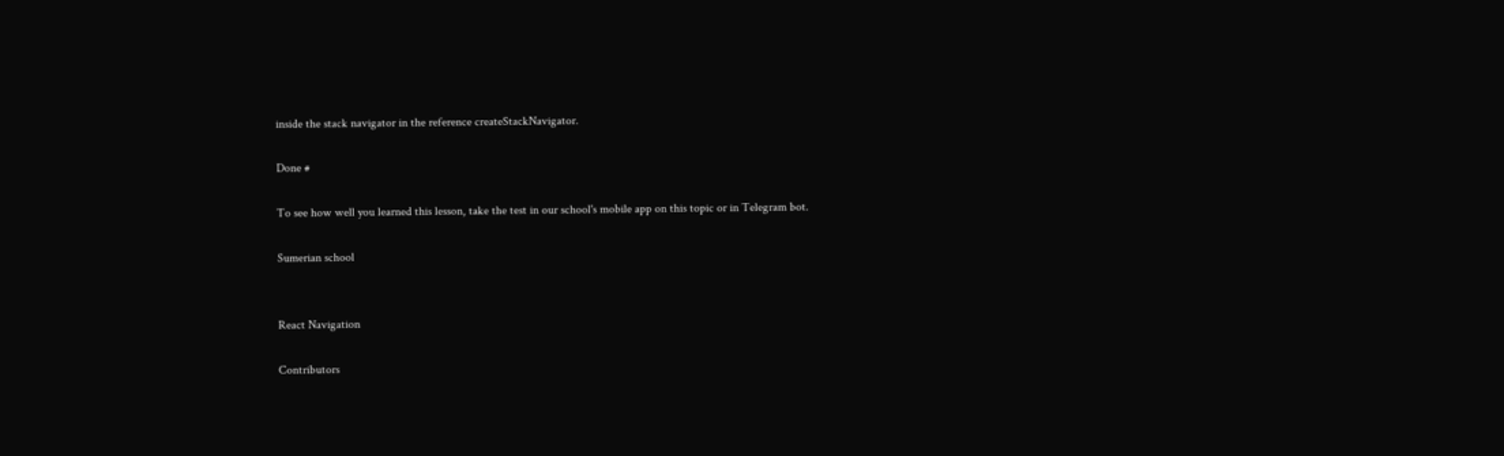inside the stack navigator in the reference createStackNavigator.

Done #

To see how well you learned this lesson, take the test in our school's mobile app on this topic or in Telegram bot.

Sumerian school


React Navigation

Contributors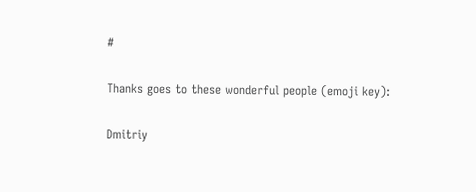#

Thanks goes to these wonderful people (emoji key):

Dmitriy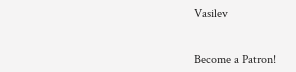Vasilev


Become a Patron!